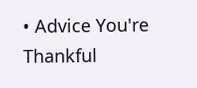• Advice You're Thankful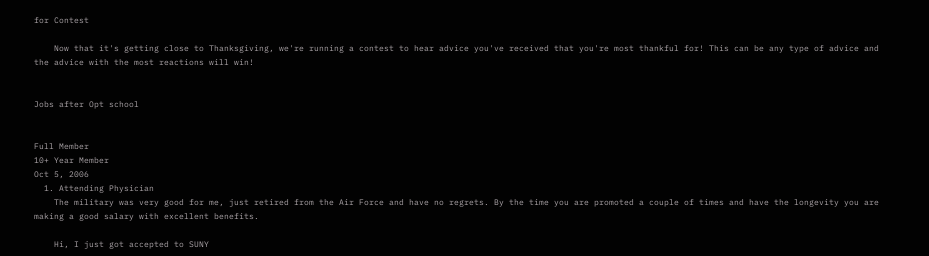for Contest

    Now that it's getting close to Thanksgiving, we're running a contest to hear advice you've received that you're most thankful for! This can be any type of advice and the advice with the most reactions will win!


Jobs after Opt school


Full Member
10+ Year Member
Oct 5, 2006
  1. Attending Physician
    The military was very good for me, just retired from the Air Force and have no regrets. By the time you are promoted a couple of times and have the longevity you are making a good salary with excellent benefits.

    Hi, I just got accepted to SUNY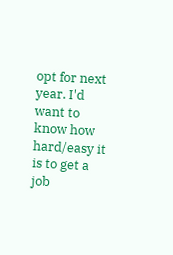opt for next year. I'd want to know how hard/easy it is to get a job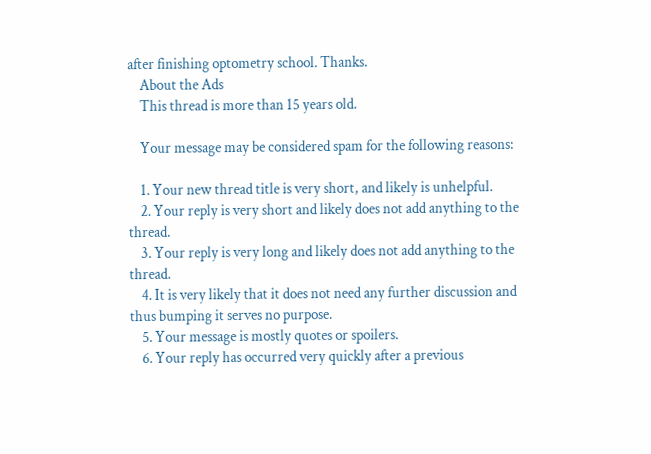after finishing optometry school. Thanks.
    About the Ads
    This thread is more than 15 years old.

    Your message may be considered spam for the following reasons:

    1. Your new thread title is very short, and likely is unhelpful.
    2. Your reply is very short and likely does not add anything to the thread.
    3. Your reply is very long and likely does not add anything to the thread.
    4. It is very likely that it does not need any further discussion and thus bumping it serves no purpose.
    5. Your message is mostly quotes or spoilers.
    6. Your reply has occurred very quickly after a previous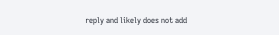reply and likely does not add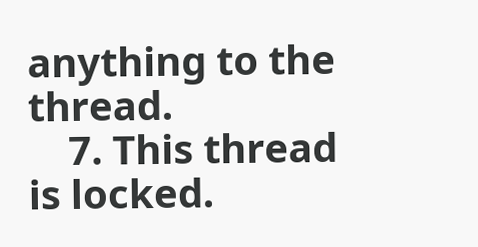anything to the thread.
    7. This thread is locked.